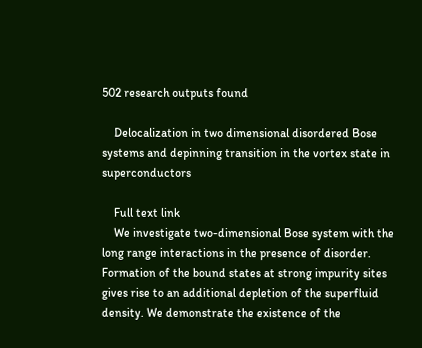502 research outputs found

    Delocalization in two dimensional disordered Bose systems and depinning transition in the vortex state in superconductors

    Full text link
    We investigate two-dimensional Bose system with the long range interactions in the presence of disorder. Formation of the bound states at strong impurity sites gives rise to an additional depletion of the superfluid density. We demonstrate the existence of the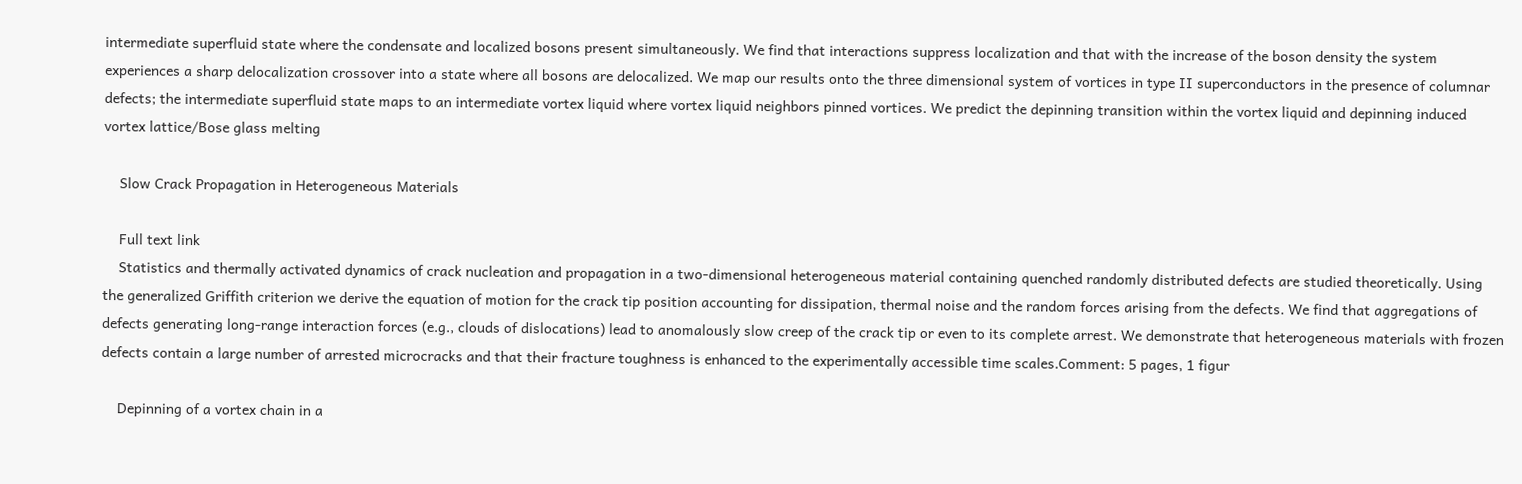intermediate superfluid state where the condensate and localized bosons present simultaneously. We find that interactions suppress localization and that with the increase of the boson density the system experiences a sharp delocalization crossover into a state where all bosons are delocalized. We map our results onto the three dimensional system of vortices in type II superconductors in the presence of columnar defects; the intermediate superfluid state maps to an intermediate vortex liquid where vortex liquid neighbors pinned vortices. We predict the depinning transition within the vortex liquid and depinning induced vortex lattice/Bose glass melting

    Slow Crack Propagation in Heterogeneous Materials

    Full text link
    Statistics and thermally activated dynamics of crack nucleation and propagation in a two-dimensional heterogeneous material containing quenched randomly distributed defects are studied theoretically. Using the generalized Griffith criterion we derive the equation of motion for the crack tip position accounting for dissipation, thermal noise and the random forces arising from the defects. We find that aggregations of defects generating long-range interaction forces (e.g., clouds of dislocations) lead to anomalously slow creep of the crack tip or even to its complete arrest. We demonstrate that heterogeneous materials with frozen defects contain a large number of arrested microcracks and that their fracture toughness is enhanced to the experimentally accessible time scales.Comment: 5 pages, 1 figur

    Depinning of a vortex chain in a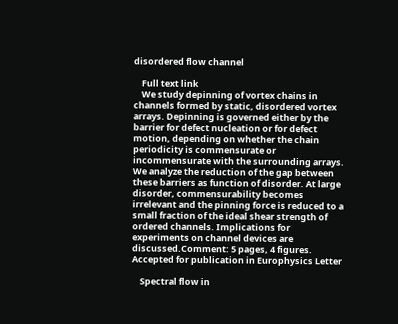disordered flow channel

    Full text link
    We study depinning of vortex chains in channels formed by static, disordered vortex arrays. Depinning is governed either by the barrier for defect nucleation or for defect motion, depending on whether the chain periodicity is commensurate or incommensurate with the surrounding arrays. We analyze the reduction of the gap between these barriers as function of disorder. At large disorder, commensurability becomes irrelevant and the pinning force is reduced to a small fraction of the ideal shear strength of ordered channels. Implications for experiments on channel devices are discussed.Comment: 5 pages, 4 figures. Accepted for publication in Europhysics Letter

    Spectral flow in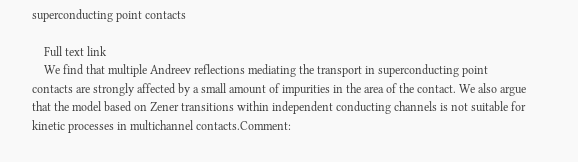superconducting point contacts

    Full text link
    We find that multiple Andreev reflections mediating the transport in superconducting point contacts are strongly affected by a small amount of impurities in the area of the contact. We also argue that the model based on Zener transitions within independent conducting channels is not suitable for kinetic processes in multichannel contacts.Comment: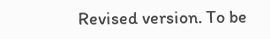Revised version. To be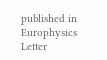published in Europhysics Letter